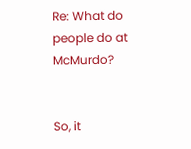Re: What do people do at McMurdo?


So, it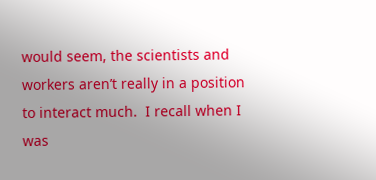would seem, the scientists and workers aren’t really in a position to interact much.  I recall when I was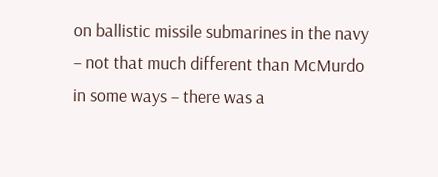on ballistic missile submarines in the navy – not that much different than McMurdo in some ways – there was a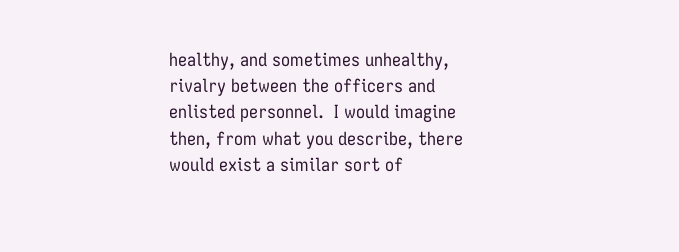healthy, and sometimes unhealthy, rivalry between the officers and enlisted personnel.  I would imagine then, from what you describe, there would exist a similar sort of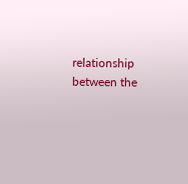relationship between the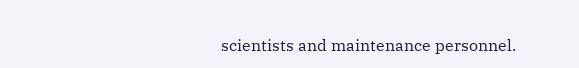scientists and maintenance personnel.